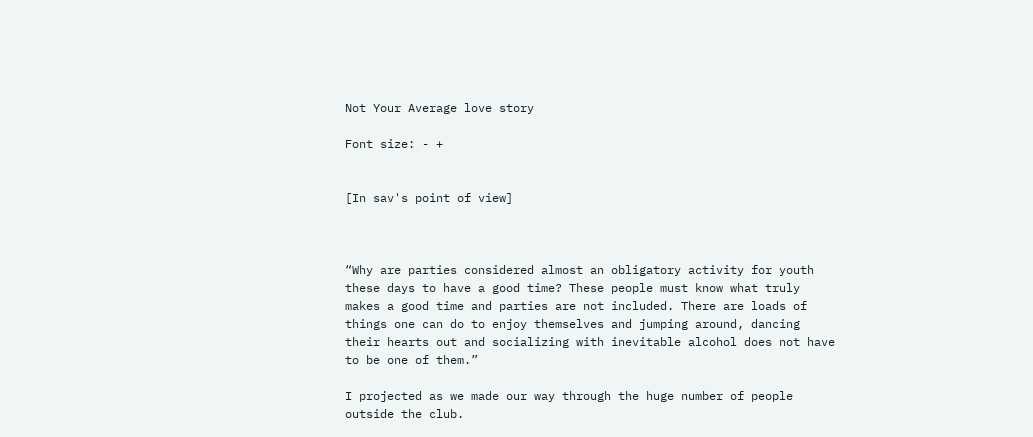Not Your Average love story

Font size: - +


[In sav's point of view]



“Why are parties considered almost an obligatory activity for youth these days to have a good time? These people must know what truly makes a good time and parties are not included. There are loads of things one can do to enjoy themselves and jumping around, dancing their hearts out and socializing with inevitable alcohol does not have to be one of them.”

I projected as we made our way through the huge number of people outside the club.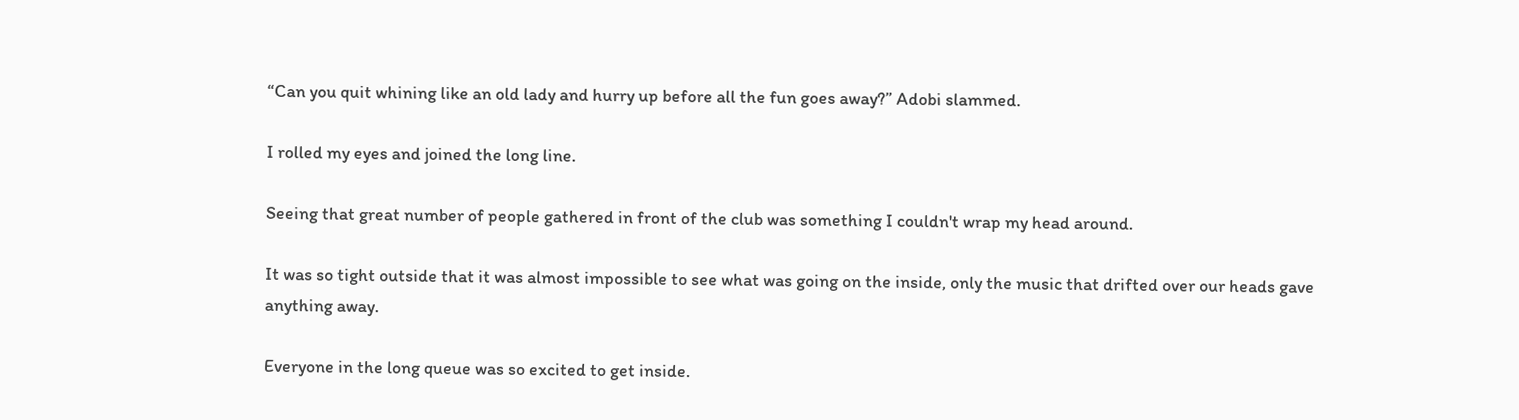“Can you quit whining like an old lady and hurry up before all the fun goes away?” Adobi slammed.

I rolled my eyes and joined the long line.

Seeing that great number of people gathered in front of the club was something I couldn't wrap my head around.

It was so tight outside that it was almost impossible to see what was going on the inside, only the music that drifted over our heads gave anything away.

Everyone in the long queue was so excited to get inside.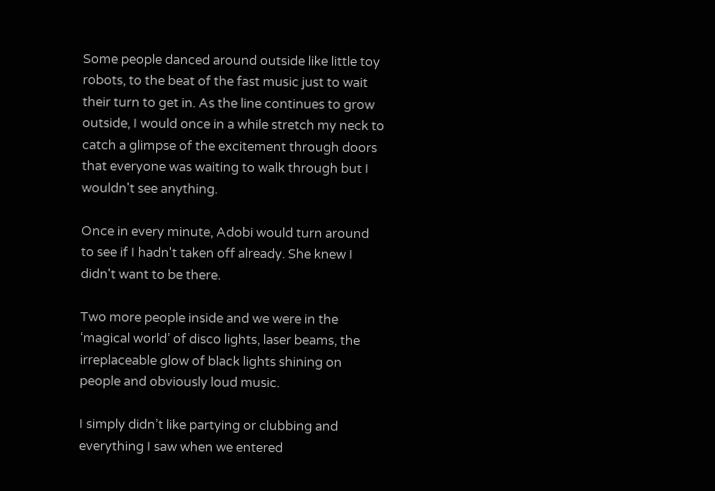Some people danced around outside like little toy robots, to the beat of the fast music just to wait their turn to get in. As the line continues to grow outside, I would once in a while stretch my neck to catch a glimpse of the excitement through doors that everyone was waiting to walk through but I wouldn't see anything.

Once in every minute, Adobi would turn around to see if I hadn't taken off already. She knew I didn't want to be there.

Two more people inside and we were in the ‘magical world’ of disco lights, laser beams, the irreplaceable glow of black lights shining on people and obviously loud music.

I simply didn’t like partying or clubbing and everything I saw when we entered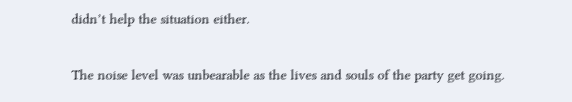didn’t help the situation either.

The noise level was unbearable as the lives and souls of the party get going.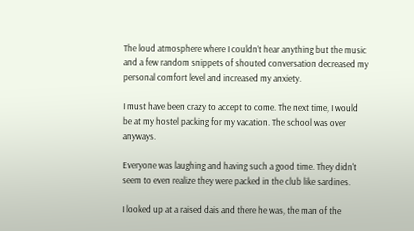The loud atmosphere where I couldn’t hear anything but the music and a few random snippets of shouted conversation decreased my personal comfort level and increased my anxiety.

I must have been crazy to accept to come. The next time, I would be at my hostel packing for my vacation. The school was over anyways.

Everyone was laughing and having such a good time. They didn't seem to even realize they were packed in the club like sardines.

I looked up at a raised dais and there he was, the man of the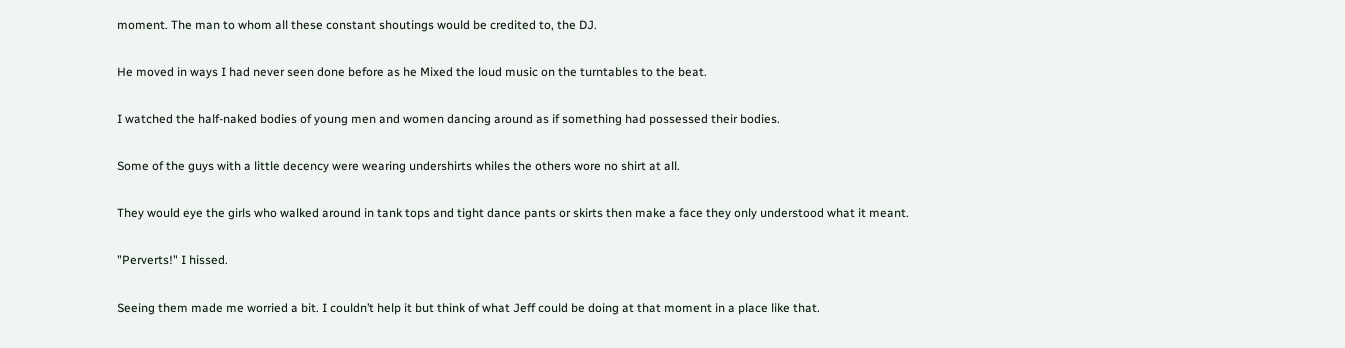moment. The man to whom all these constant shoutings would be credited to, the DJ.

He moved in ways I had never seen done before as he Mixed the loud music on the turntables to the beat.

I watched the half-naked bodies of young men and women dancing around as if something had possessed their bodies.

Some of the guys with a little decency were wearing undershirts whiles the others wore no shirt at all.

They would eye the girls who walked around in tank tops and tight dance pants or skirts then make a face they only understood what it meant.

"Perverts!" I hissed.

Seeing them made me worried a bit. I couldn’t help it but think of what Jeff could be doing at that moment in a place like that.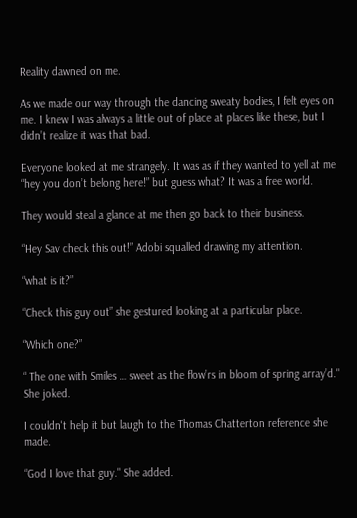Reality dawned on me.

As we made our way through the dancing sweaty bodies, I felt eyes on me. I knew I was always a little out of place at places like these, but I didn’t realize it was that bad.

Everyone looked at me strangely. It was as if they wanted to yell at me “hey you don’t belong here!” but guess what? It was a free world.

They would steal a glance at me then go back to their business.

“Hey Sav check this out!” Adobi squalled drawing my attention.

“what is it?”

“Check this guy out” she gestured looking at a particular place.

“Which one?”

“ The one with Smiles … sweet as the flow’rs in bloom of spring array’d." She joked.

I couldn't help it but laugh to the Thomas Chatterton reference she made.

“God I love that guy." She added.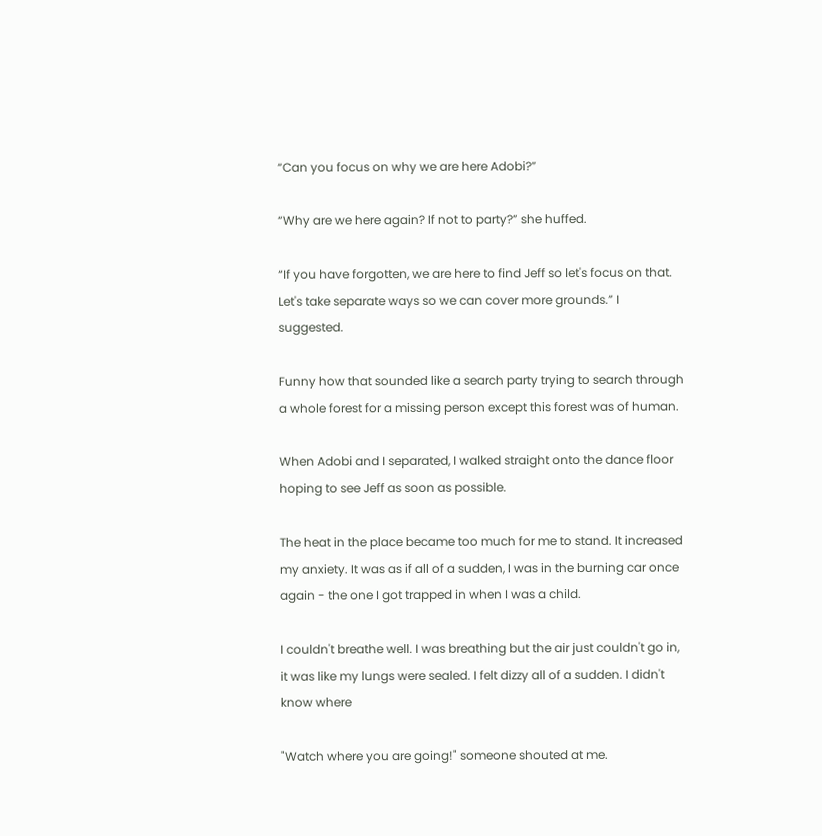“Can you focus on why we are here Adobi?”

“Why are we here again? If not to party?” she huffed.

“If you have forgotten, we are here to find Jeff so let's focus on that.  Let's take separate ways so we can cover more grounds.” I suggested.

Funny how that sounded like a search party trying to search through a whole forest for a missing person except this forest was of human.

When Adobi and I separated, I walked straight onto the dance floor hoping to see Jeff as soon as possible.

The heat in the place became too much for me to stand. It increased my anxiety. It was as if all of a sudden, I was in the burning car once again - the one I got trapped in when I was a child.

I couldn't breathe well. I was breathing but the air just couldn't go in, it was like my lungs were sealed. I felt dizzy all of a sudden. I didn't know where

"Watch where you are going!" someone shouted at me.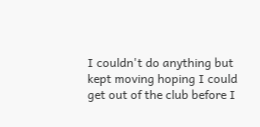I couldn't do anything but kept moving hoping I could get out of the club before I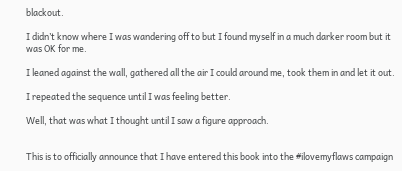blackout.

I didn’t know where I was wandering off to but I found myself in a much darker room but it was OK for me.

I leaned against the wall, gathered all the air I could around me, took them in and let it out.

I repeated the sequence until I was feeling better.

Well, that was what I thought until I saw a figure approach.


This is to officially announce that I have entered this book into the #ilovemyflaws campaign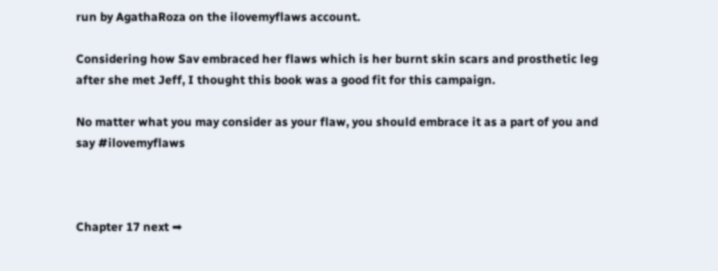run by AgathaRoza on the ilovemyflaws account.

Considering how Sav embraced her flaws which is her burnt skin scars and prosthetic leg after she met Jeff, I thought this book was a good fit for this campaign.

No matter what you may consider as your flaw, you should embrace it as a part of you and say #ilovemyflaws



Chapter 17 next ➡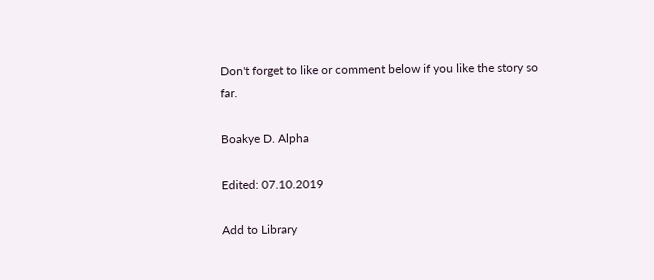Don't forget to like or comment below if you like the story so far.

Boakye D. Alpha

Edited: 07.10.2019

Add to Library